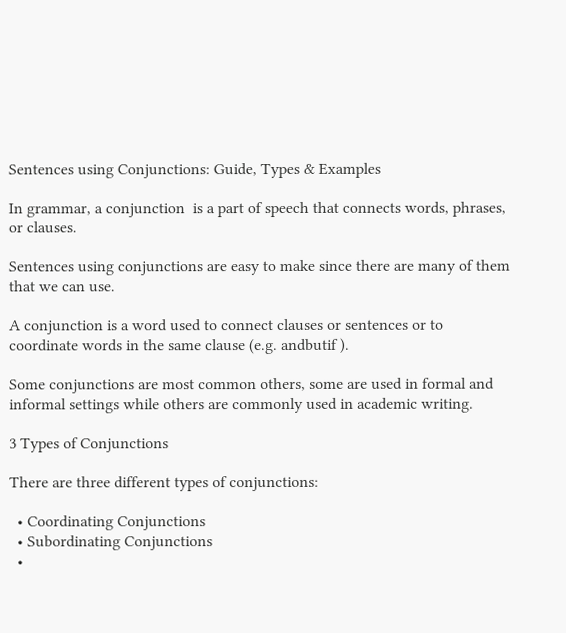Sentences using Conjunctions: Guide, Types & Examples

In grammar, a conjunction  is a part of speech that connects words, phrases, or clauses.

Sentences using conjunctions are easy to make since there are many of them that we can use.

A conjunction is a word used to connect clauses or sentences or to coordinate words in the same clause (e.g. andbutif ).

Some conjunctions are most common others, some are used in formal and informal settings while others are commonly used in academic writing.

3 Types of Conjunctions

There are three different types of conjunctions:

  • Coordinating Conjunctions
  • Subordinating Conjunctions
  •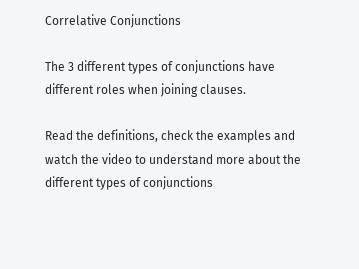Correlative Conjunctions

The 3 different types of conjunctions have different roles when joining clauses.

Read the definitions, check the examples and watch the video to understand more about the different types of conjunctions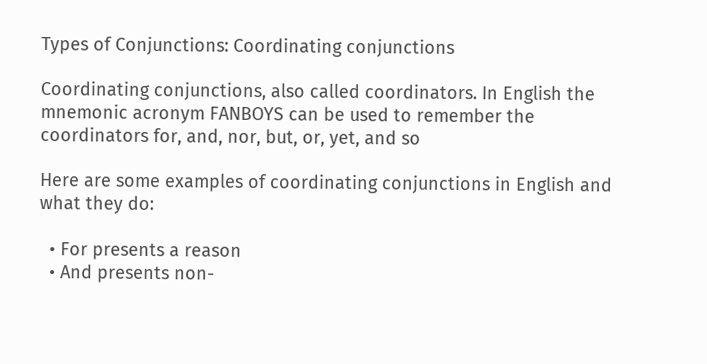Types of Conjunctions: Coordinating conjunctions

Coordinating conjunctions, also called coordinators. In English the mnemonic acronym FANBOYS can be used to remember the coordinators for, and, nor, but, or, yet, and so

Here are some examples of coordinating conjunctions in English and what they do:

  • For presents a reason
  • And presents non-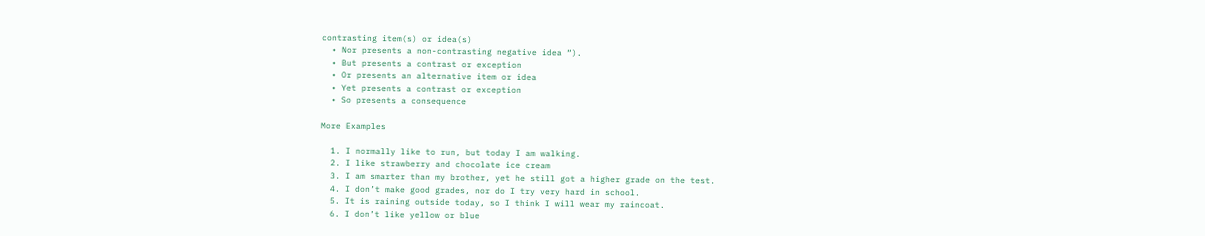contrasting item(s) or idea(s)
  • Nor presents a non-contrasting negative idea “).
  • But presents a contrast or exception
  • Or presents an alternative item or idea
  • Yet presents a contrast or exception
  • So presents a consequence

More Examples

  1. I normally like to run, but today I am walking.
  2. I like strawberry and chocolate ice cream
  3. I am smarter than my brother, yet he still got a higher grade on the test.
  4. I don’t make good grades, nor do I try very hard in school.
  5. It is raining outside today, so I think I will wear my raincoat.
  6. I don’t like yellow or blue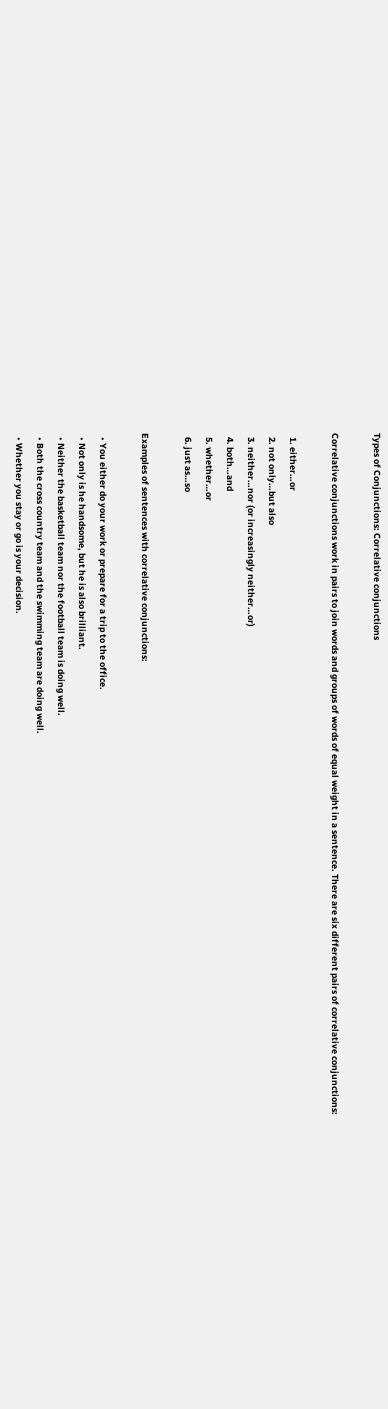Types of Conjunctions: Correlative conjunctions

Correlative conjunctions work in pairs to join words and groups of words of equal weight in a sentence. There are six different pairs of correlative conjunctions:

  1. either…or
  2. not only…but also
  3. neither…nor (or increasingly neither…or)
  4. both…and
  5. whether…or
  6. just as…so

Examples of sentences with correlative conjunctions:

  • You either do your work or prepare for a trip to the office.
  • Not only is he handsome, but he is also brilliant.
  • Neither the basketball team nor the football team is doing well.
  • Both the cross country team and the swimming team are doing well.
  • Whether you stay or go is your decision.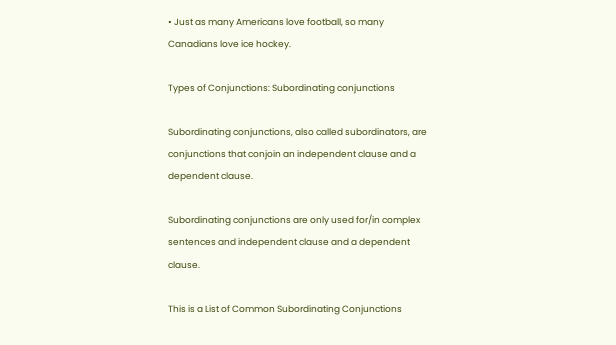• Just as many Americans love football, so many Canadians love ice hockey.

Types of Conjunctions: Subordinating conjunctions

Subordinating conjunctions, also called subordinators, are conjunctions that conjoin an independent clause and a dependent clause.

Subordinating conjunctions are only used for/in complex sentences and independent clause and a dependent clause.

This is a List of Common Subordinating Conjunctions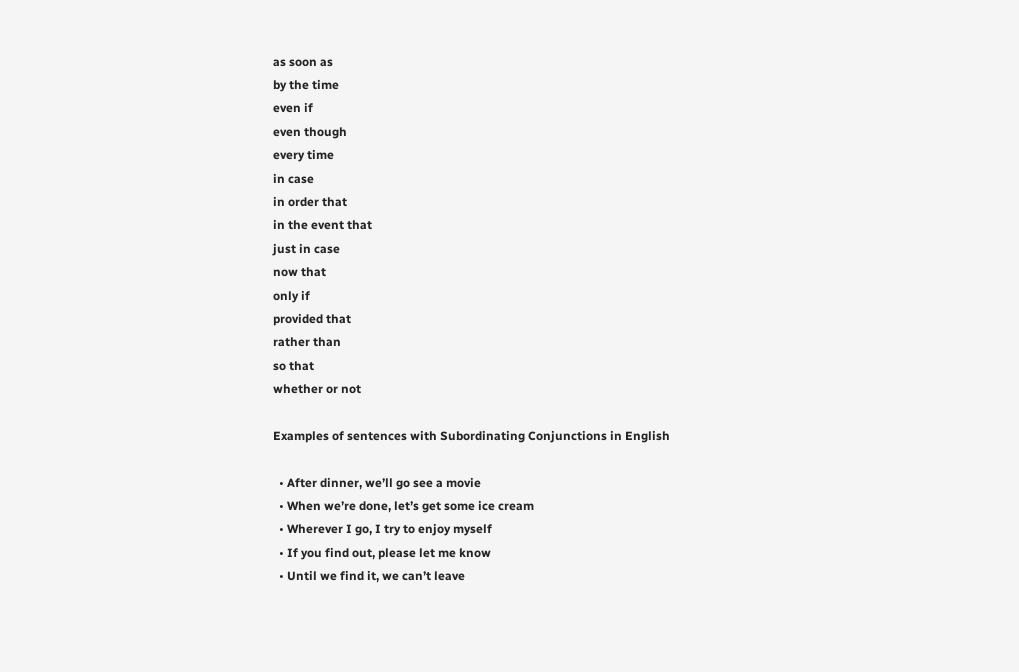as soon as
by the time
even if
even though
every time
in case
in order that
in the event that
just in case
now that
only if
provided that
rather than
so that
whether or not

Examples of sentences with Subordinating Conjunctions in English

  • After dinner, we’ll go see a movie
  • When we’re done, let’s get some ice cream
  • Wherever I go, I try to enjoy myself
  • If you find out, please let me know
  • Until we find it, we can’t leave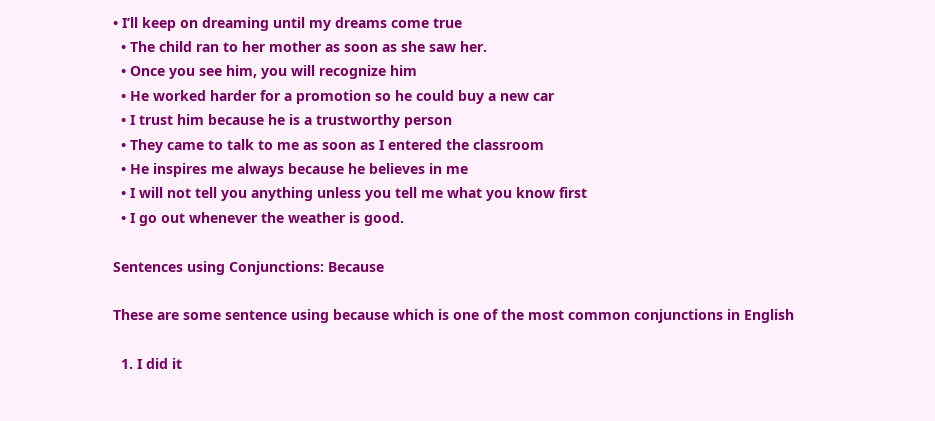• I’ll keep on dreaming until my dreams come true
  • The child ran to her mother as soon as she saw her.
  • Once you see him, you will recognize him
  • He worked harder for a promotion so he could buy a new car
  • I trust him because he is a trustworthy person
  • They came to talk to me as soon as I entered the classroom
  • He inspires me always because he believes in me
  • I will not tell you anything unless you tell me what you know first
  • I go out whenever the weather is good.

Sentences using Conjunctions: Because

These are some sentence using because which is one of the most common conjunctions in English

  1. I did it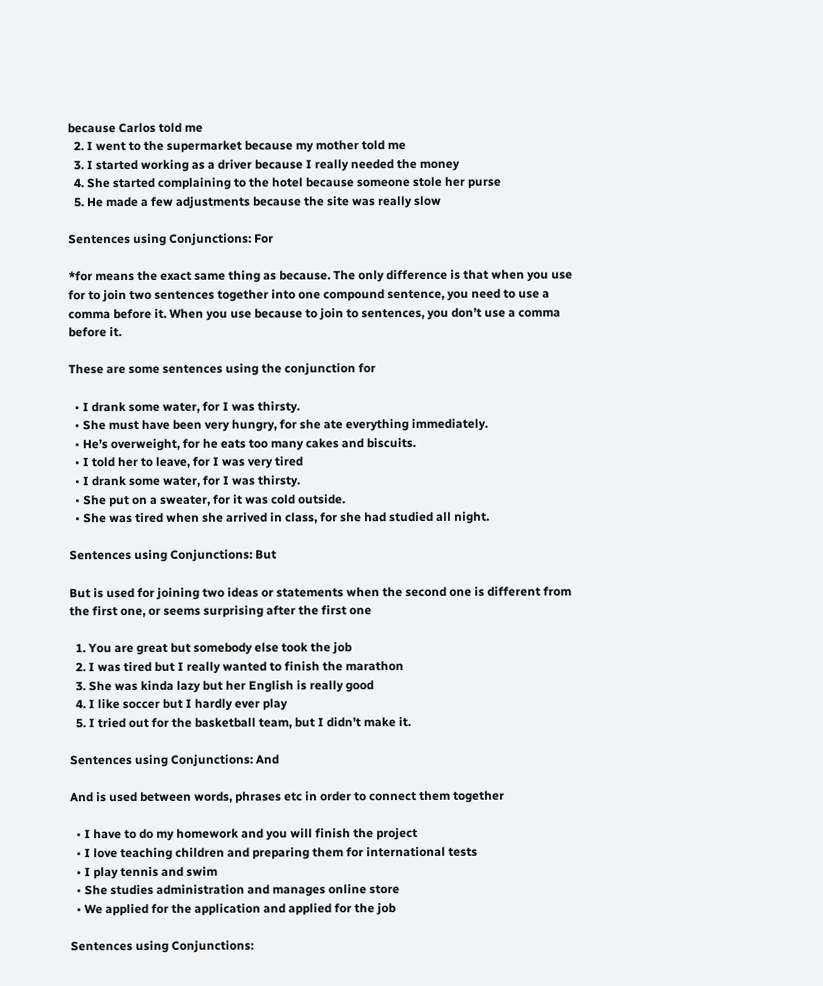because Carlos told me
  2. I went to the supermarket because my mother told me
  3. I started working as a driver because I really needed the money
  4. She started complaining to the hotel because someone stole her purse
  5. He made a few adjustments because the site was really slow

Sentences using Conjunctions: For

*for means the exact same thing as because. The only difference is that when you use for to join two sentences together into one compound sentence, you need to use a comma before it. When you use because to join to sentences, you don’t use a comma before it.

These are some sentences using the conjunction for

  • I drank some water, for I was thirsty.
  • She must have been very hungry, for she ate everything immediately.
  • He’s overweight, for he eats too many cakes and biscuits.
  • I told her to leave, for I was very tired
  • I drank some water, for I was thirsty.
  • She put on a sweater, for it was cold outside.
  • She was tired when she arrived in class, for she had studied all night.

Sentences using Conjunctions: But

But is used for joining two ideas or statements when the second one is different from the first one, or seems surprising after the first one

  1. You are great but somebody else took the job
  2. I was tired but I really wanted to finish the marathon
  3. She was kinda lazy but her English is really good
  4. I like soccer but I hardly ever play
  5. I tried out for the basketball team, but I didn’t make it.

Sentences using Conjunctions: And

And is used between words, phrases etc in order to connect them together

  • I have to do my homework and you will finish the project
  • I love teaching children and preparing them for international tests
  • I play tennis and swim
  • She studies administration and manages online store
  • We applied for the application and applied for the job

Sentences using Conjunctions: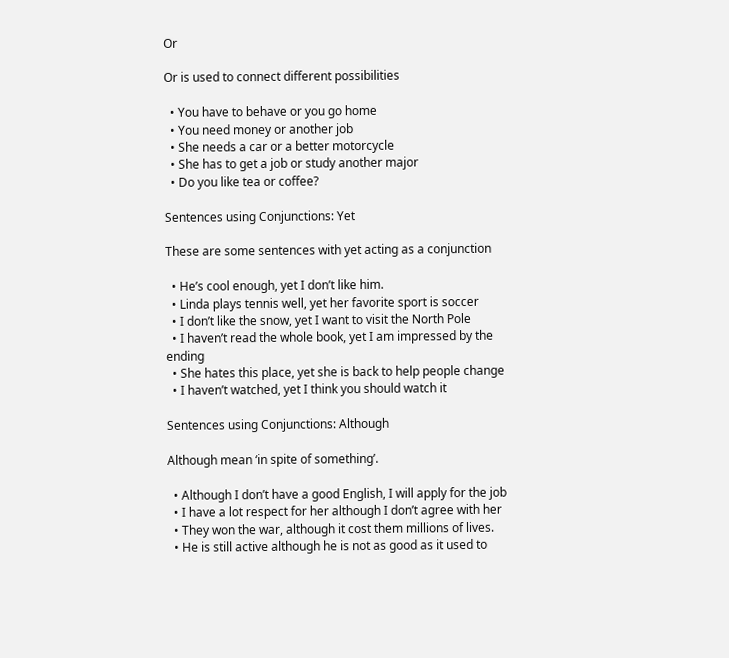Or

Or is used to connect different possibilities

  • You have to behave or you go home
  • You need money or another job
  • She needs a car or a better motorcycle
  • She has to get a job or study another major
  • Do you like tea or coffee?

Sentences using Conjunctions: Yet

These are some sentences with yet acting as a conjunction

  • He’s cool enough, yet I don’t like him.
  • Linda plays tennis well, yet her favorite sport is soccer
  • I don’t like the snow, yet I want to visit the North Pole
  • I haven’t read the whole book, yet I am impressed by the ending
  • She hates this place, yet she is back to help people change
  • I haven’t watched, yet I think you should watch it

Sentences using Conjunctions: Although

Although mean ‘in spite of something’.

  • Although I don’t have a good English, I will apply for the job
  • I have a lot respect for her although I don’t agree with her
  • They won the war, although it cost them millions of lives.
  • He is still active although he is not as good as it used to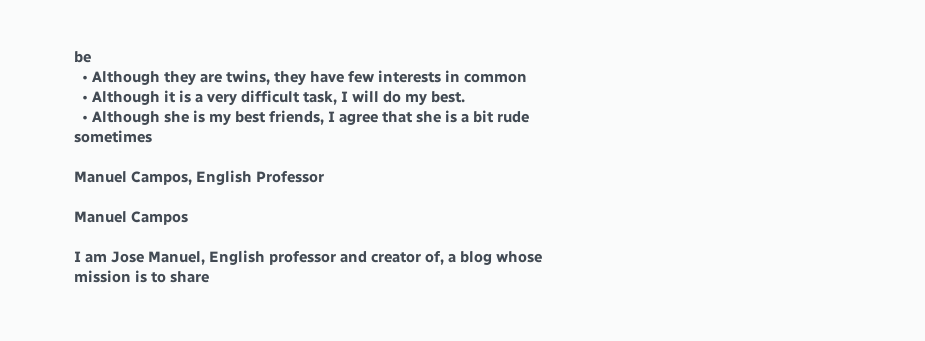be
  • Although they are twins, they have few interests in common
  • Although it is a very difficult task, I will do my best.
  • Although she is my best friends, I agree that she is a bit rude sometimes

Manuel Campos, English Professor

Manuel Campos

I am Jose Manuel, English professor and creator of, a blog whose mission is to share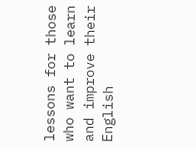lessons for those who want to learn and improve their English